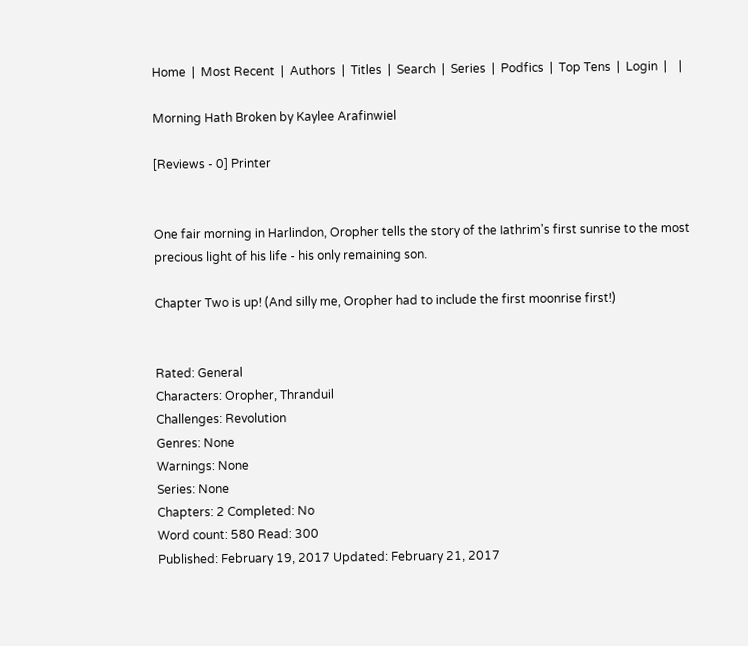Home  |  Most Recent  |  Authors  |  Titles  |  Search  |  Series  |  Podfics  |  Top Tens  |  Login  |    |

Morning Hath Broken by Kaylee Arafinwiel

[Reviews - 0] Printer


One fair morning in Harlindon, Oropher tells the story of the Iathrim's first sunrise to the most precious light of his life - his only remaining son.

Chapter Two is up! (And silly me, Oropher had to include the first moonrise first!)


Rated: General
Characters: Oropher, Thranduil
Challenges: Revolution
Genres: None
Warnings: None
Series: None
Chapters: 2 Completed: No
Word count: 580 Read: 300
Published: February 19, 2017 Updated: February 21, 2017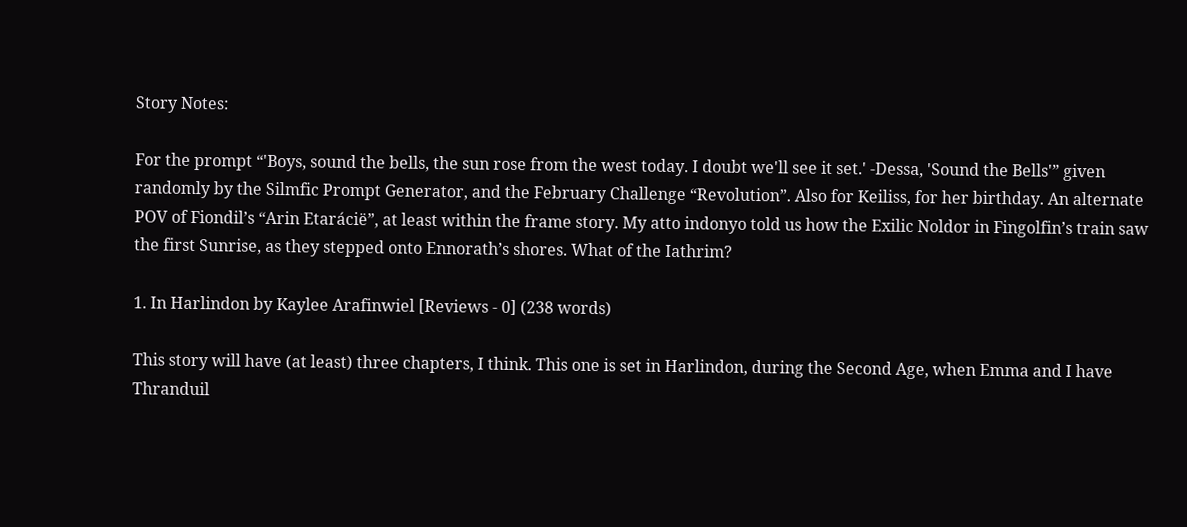Story Notes:

For the prompt “'Boys, sound the bells, the sun rose from the west today. I doubt we'll see it set.' -Dessa, 'Sound the Bells'” given randomly by the Silmfic Prompt Generator, and the February Challenge “Revolution”. Also for Keiliss, for her birthday. An alternate POV of Fiondil’s “Arin Etarácië”, at least within the frame story. My atto indonyo told us how the Exilic Noldor in Fingolfin’s train saw the first Sunrise, as they stepped onto Ennorath’s shores. What of the Iathrim?

1. In Harlindon by Kaylee Arafinwiel [Reviews - 0] (238 words)

This story will have (at least) three chapters, I think. This one is set in Harlindon, during the Second Age, when Emma and I have Thranduil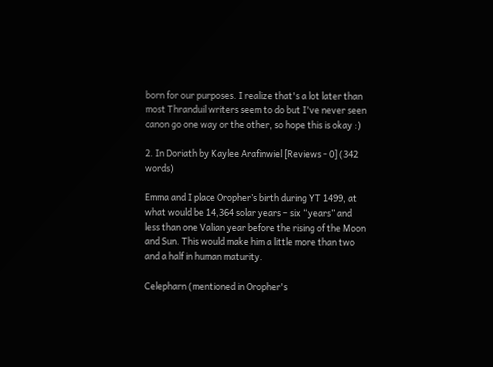born for our purposes. I realize that's a lot later than most Thranduil writers seem to do but I've never seen canon go one way or the other, so hope this is okay :)

2. In Doriath by Kaylee Arafinwiel [Reviews - 0] (342 words)

Emma and I place Oropher’s birth during YT 1499, at what would be 14,364 solar years – six “years” and less than one Valian year before the rising of the Moon and Sun. This would make him a little more than two and a half in human maturity.

Celepharn (mentioned in Oropher's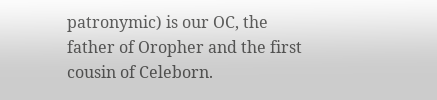patronymic) is our OC, the father of Oropher and the first cousin of Celeborn.